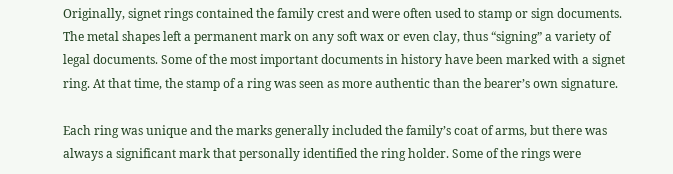Originally, signet rings contained the family crest and were often used to stamp or sign documents. The metal shapes left a permanent mark on any soft wax or even clay, thus “signing” a variety of legal documents. Some of the most important documents in history have been marked with a signet ring. At that time, the stamp of a ring was seen as more authentic than the bearer’s own signature.

Each ring was unique and the marks generally included the family’s coat of arms, but there was always a significant mark that personally identified the ring holder. Some of the rings were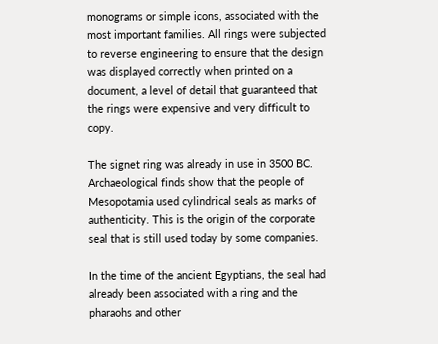monograms or simple icons, associated with the most important families. All rings were subjected to reverse engineering to ensure that the design was displayed correctly when printed on a document, a level of detail that guaranteed that the rings were expensive and very difficult to copy.

The signet ring was already in use in 3500 BC. Archaeological finds show that the people of Mesopotamia used cylindrical seals as marks of authenticity. This is the origin of the corporate seal that is still used today by some companies.

In the time of the ancient Egyptians, the seal had already been associated with a ring and the pharaohs and other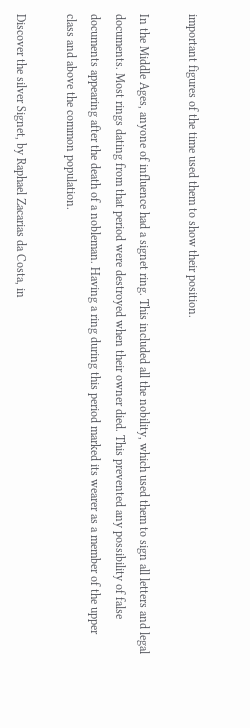important figures of the time used them to show their position.

In the Middle Ages, anyone of influence had a signet ring. This included all the nobility, which used them to sign all letters and legal documents. Most rings dating from that period were destroyed when their owner died. This prevented any possibility of false documents appearing after the death of a nobleman. Having a ring during this period marked its wearer as a member of the upper class and above the common population.

Discover the silver Signet, by Raphael Zacarias da Costa, in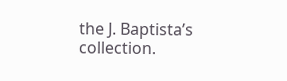the J. Baptista’s collection.